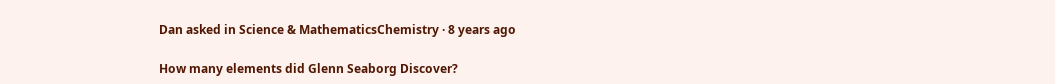Dan asked in Science & MathematicsChemistry · 8 years ago

How many elements did Glenn Seaborg Discover?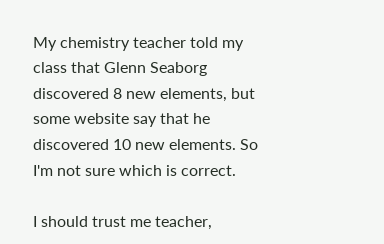My chemistry teacher told my class that Glenn Seaborg discovered 8 new elements, but some website say that he discovered 10 new elements. So I'm not sure which is correct.

I should trust me teacher,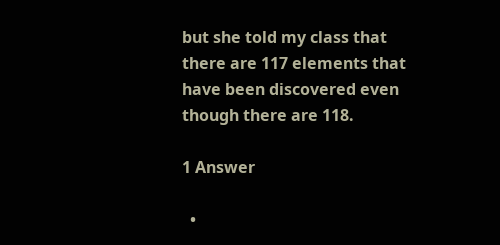but she told my class that there are 117 elements that have been discovered even though there are 118.

1 Answer

  •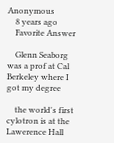Anonymous
    8 years ago
    Favorite Answer

    Glenn Seaborg was a prof at Cal Berkeley where I got my degree

    the world's first cylotron is at the Lawerence Hall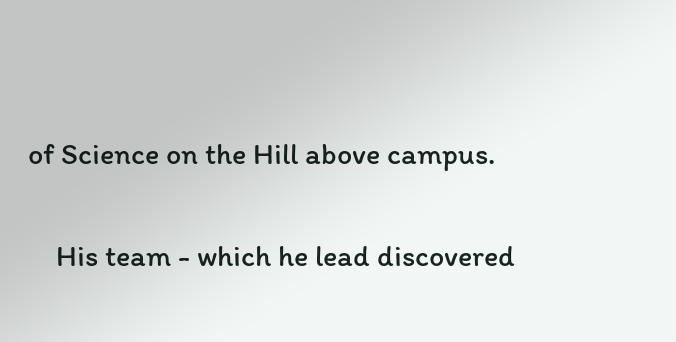of Science on the Hill above campus.

    His team - which he lead discovered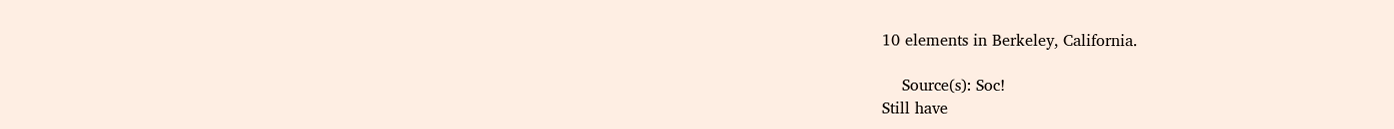10 elements in Berkeley, California.

    Source(s): Soc!
Still have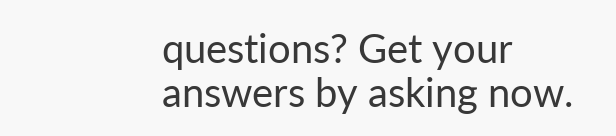questions? Get your answers by asking now.